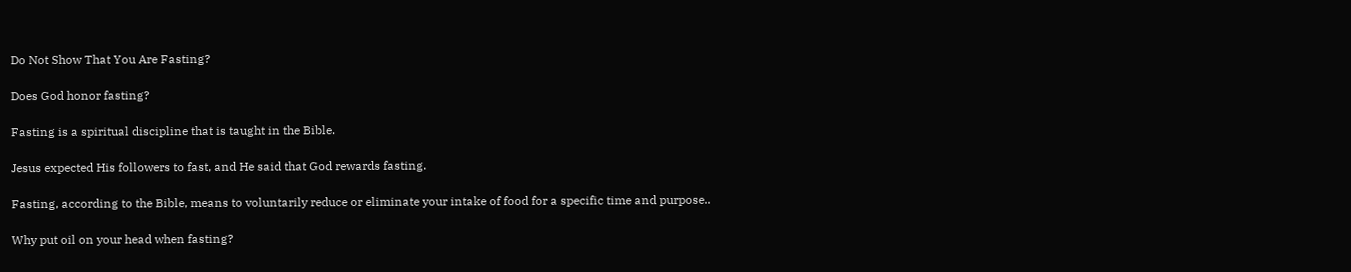Do Not Show That You Are Fasting?

Does God honor fasting?

Fasting is a spiritual discipline that is taught in the Bible.

Jesus expected His followers to fast, and He said that God rewards fasting.

Fasting, according to the Bible, means to voluntarily reduce or eliminate your intake of food for a specific time and purpose..

Why put oil on your head when fasting?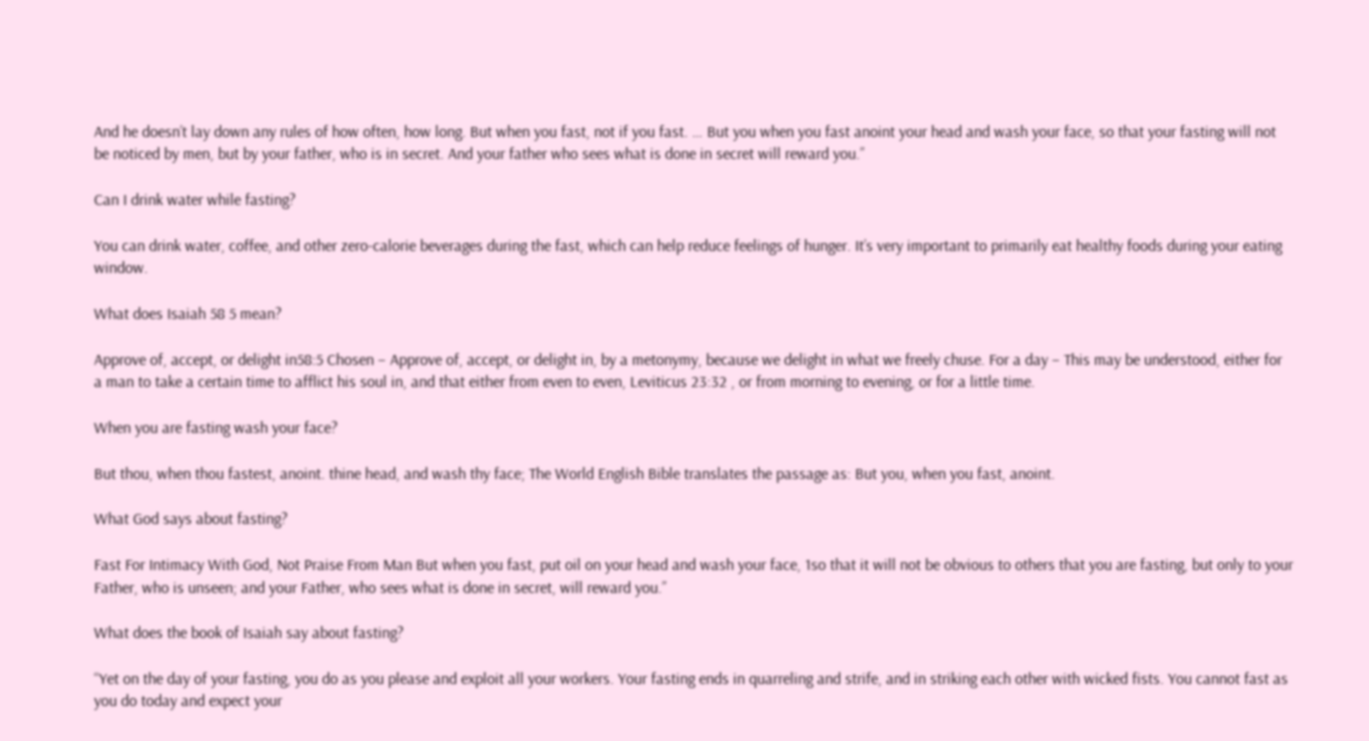And he doesn’t lay down any rules of how often, how long. But when you fast, not if you fast. … But you when you fast anoint your head and wash your face, so that your fasting will not be noticed by men, but by your father, who is in secret. And your father who sees what is done in secret will reward you.”

Can I drink water while fasting?

You can drink water, coffee, and other zero-calorie beverages during the fast, which can help reduce feelings of hunger. It’s very important to primarily eat healthy foods during your eating window.

What does Isaiah 58 5 mean?

Approve of, accept, or delight in58:5 Chosen – Approve of, accept, or delight in, by a metonymy, because we delight in what we freely chuse. For a day – This may be understood, either for a man to take a certain time to afflict his soul in, and that either from even to even, Leviticus 23:32 , or from morning to evening, or for a little time.

When you are fasting wash your face?

But thou, when thou fastest, anoint. thine head, and wash thy face; The World English Bible translates the passage as: But you, when you fast, anoint.

What God says about fasting?

Fast For Intimacy With God, Not Praise From Man But when you fast, put oil on your head and wash your face, 1so that it will not be obvious to others that you are fasting, but only to your Father, who is unseen; and your Father, who sees what is done in secret, will reward you.”

What does the book of Isaiah say about fasting?

“Yet on the day of your fasting, you do as you please and exploit all your workers. Your fasting ends in quarreling and strife, and in striking each other with wicked fists. You cannot fast as you do today and expect your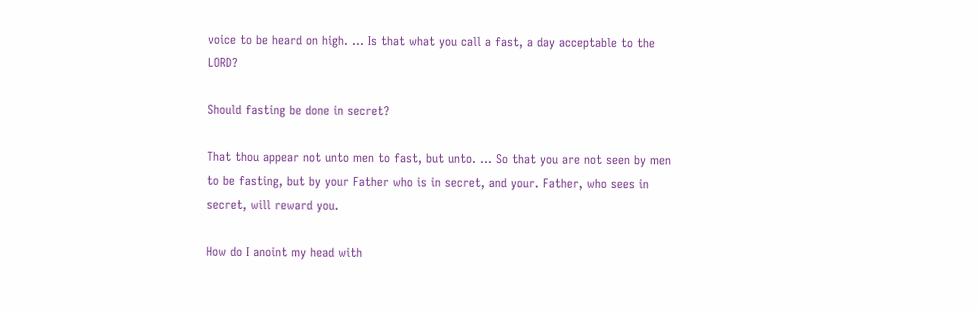voice to be heard on high. … Is that what you call a fast, a day acceptable to the LORD?

Should fasting be done in secret?

That thou appear not unto men to fast, but unto. … So that you are not seen by men to be fasting, but by your Father who is in secret, and your. Father, who sees in secret, will reward you.

How do I anoint my head with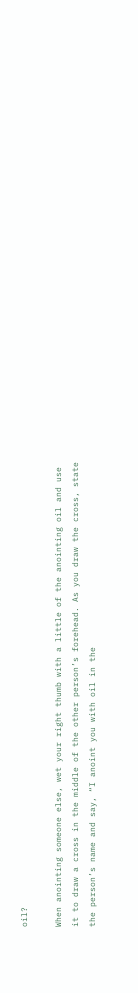oil?

When anointing someone else, wet your right thumb with a little of the anointing oil and use it to draw a cross in the middle of the other person’s forehead. As you draw the cross, state the person’s name and say, “I anoint you with oil in the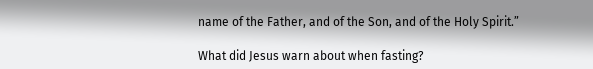name of the Father, and of the Son, and of the Holy Spirit.”

What did Jesus warn about when fasting?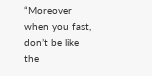“Moreover when you fast, don’t be like the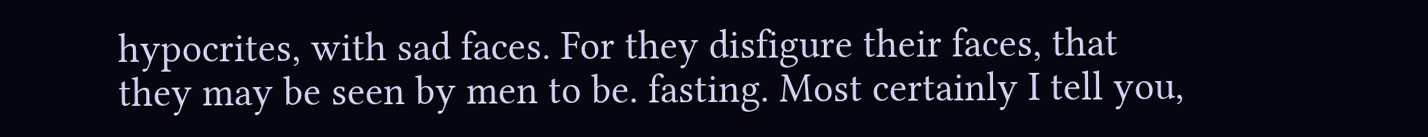hypocrites, with sad faces. For they disfigure their faces, that they may be seen by men to be. fasting. Most certainly I tell you,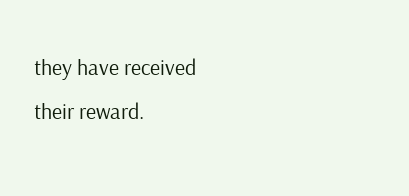they have received their reward.